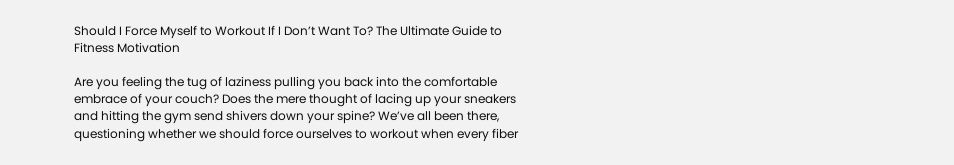Should I Force Myself to Workout If I Don’t Want To? The Ultimate Guide to Fitness Motivation

Are you feeling the tug of laziness pulling you back into the comfortable embrace of your couch? Does the mere thought of lacing up your sneakers and hitting the gym send shivers down your spine? We’ve all been there, questioning whether we should force ourselves to workout when every fiber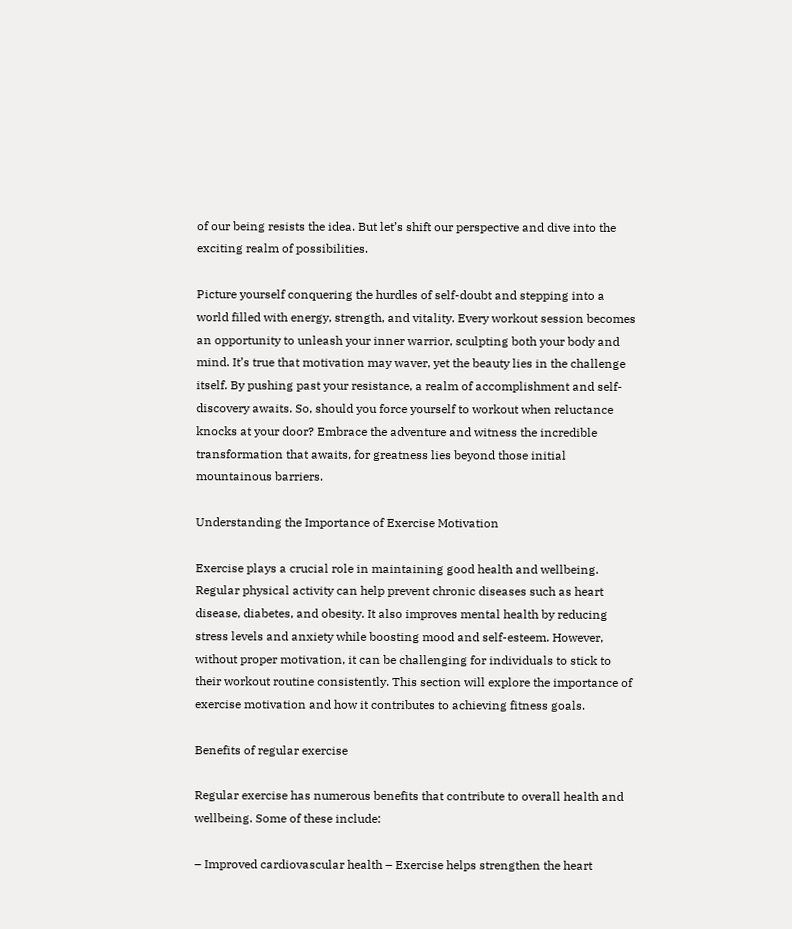of our being resists the idea. But let’s shift our perspective and dive into the exciting realm of possibilities.

Picture yourself conquering the hurdles of self-doubt and stepping into a world filled with energy, strength, and vitality. Every workout session becomes an opportunity to unleash your inner warrior, sculpting both your body and mind. It’s true that motivation may waver, yet the beauty lies in the challenge itself. By pushing past your resistance, a realm of accomplishment and self-discovery awaits. So, should you force yourself to workout when reluctance knocks at your door? Embrace the adventure and witness the incredible transformation that awaits, for greatness lies beyond those initial mountainous barriers.

Understanding the Importance of Exercise Motivation

Exercise plays a crucial role in maintaining good health and wellbeing. Regular physical activity can help prevent chronic diseases such as heart disease, diabetes, and obesity. It also improves mental health by reducing stress levels and anxiety while boosting mood and self-esteem. However, without proper motivation, it can be challenging for individuals to stick to their workout routine consistently. This section will explore the importance of exercise motivation and how it contributes to achieving fitness goals.

Benefits of regular exercise

Regular exercise has numerous benefits that contribute to overall health and wellbeing. Some of these include:

– Improved cardiovascular health – Exercise helps strengthen the heart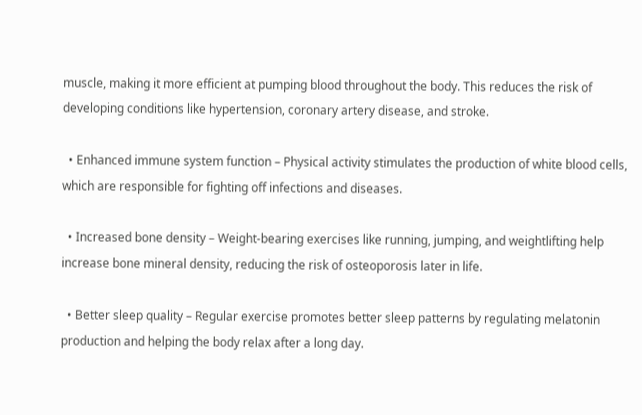muscle, making it more efficient at pumping blood throughout the body. This reduces the risk of developing conditions like hypertension, coronary artery disease, and stroke.

  • Enhanced immune system function – Physical activity stimulates the production of white blood cells, which are responsible for fighting off infections and diseases.

  • Increased bone density – Weight-bearing exercises like running, jumping, and weightlifting help increase bone mineral density, reducing the risk of osteoporosis later in life.

  • Better sleep quality – Regular exercise promotes better sleep patterns by regulating melatonin production and helping the body relax after a long day.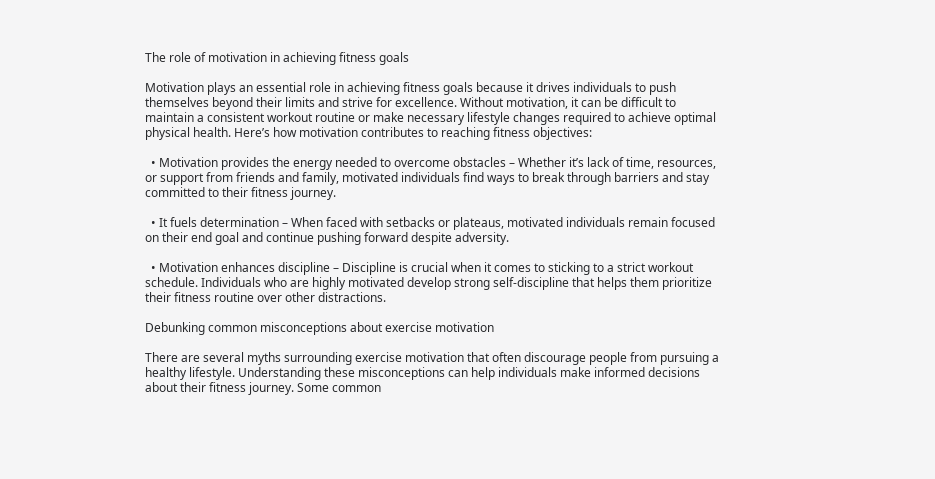The role of motivation in achieving fitness goals

Motivation plays an essential role in achieving fitness goals because it drives individuals to push themselves beyond their limits and strive for excellence. Without motivation, it can be difficult to maintain a consistent workout routine or make necessary lifestyle changes required to achieve optimal physical health. Here’s how motivation contributes to reaching fitness objectives:

  • Motivation provides the energy needed to overcome obstacles – Whether it’s lack of time, resources, or support from friends and family, motivated individuals find ways to break through barriers and stay committed to their fitness journey.

  • It fuels determination – When faced with setbacks or plateaus, motivated individuals remain focused on their end goal and continue pushing forward despite adversity.

  • Motivation enhances discipline – Discipline is crucial when it comes to sticking to a strict workout schedule. Individuals who are highly motivated develop strong self-discipline that helps them prioritize their fitness routine over other distractions.

Debunking common misconceptions about exercise motivation

There are several myths surrounding exercise motivation that often discourage people from pursuing a healthy lifestyle. Understanding these misconceptions can help individuals make informed decisions about their fitness journey. Some common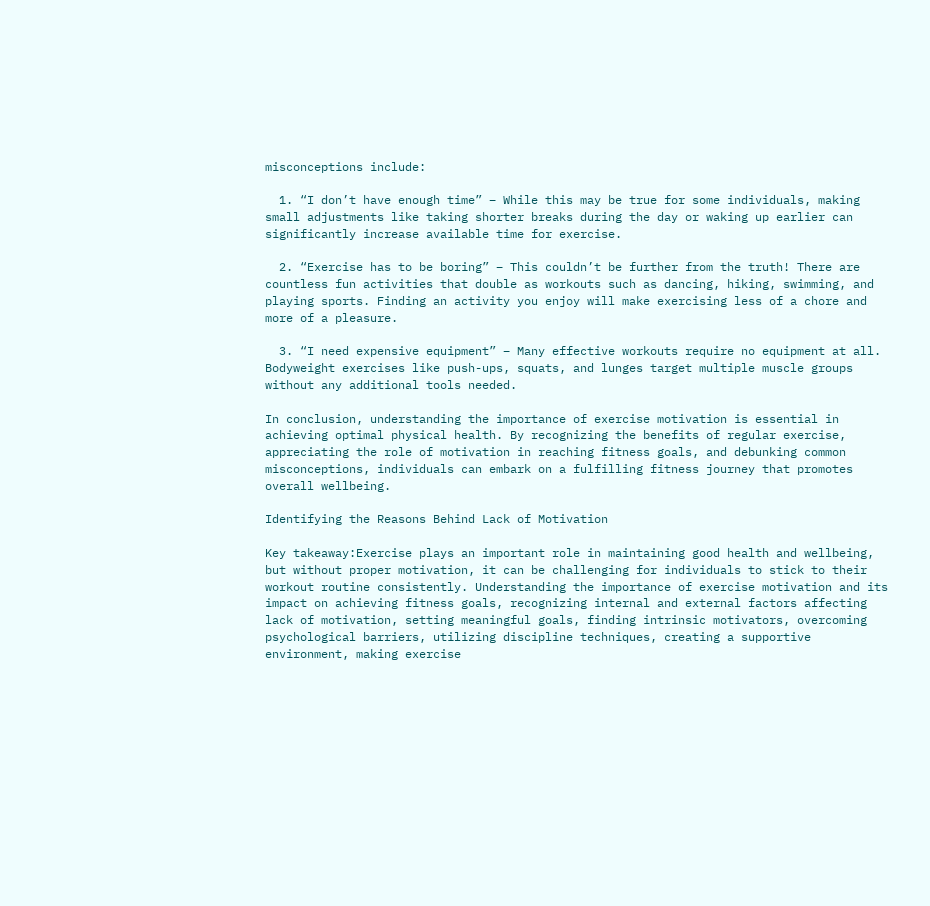misconceptions include:

  1. “I don’t have enough time” – While this may be true for some individuals, making small adjustments like taking shorter breaks during the day or waking up earlier can significantly increase available time for exercise.

  2. “Exercise has to be boring” – This couldn’t be further from the truth! There are countless fun activities that double as workouts such as dancing, hiking, swimming, and playing sports. Finding an activity you enjoy will make exercising less of a chore and more of a pleasure.

  3. “I need expensive equipment” – Many effective workouts require no equipment at all. Bodyweight exercises like push-ups, squats, and lunges target multiple muscle groups without any additional tools needed.

In conclusion, understanding the importance of exercise motivation is essential in achieving optimal physical health. By recognizing the benefits of regular exercise, appreciating the role of motivation in reaching fitness goals, and debunking common misconceptions, individuals can embark on a fulfilling fitness journey that promotes overall wellbeing.

Identifying the Reasons Behind Lack of Motivation

Key takeaway:Exercise plays an important role in maintaining good health and wellbeing, but without proper motivation, it can be challenging for individuals to stick to their workout routine consistently. Understanding the importance of exercise motivation and its impact on achieving fitness goals, recognizing internal and external factors affecting lack of motivation, setting meaningful goals, finding intrinsic motivators, overcoming psychological barriers, utilizing discipline techniques, creating a supportive environment, making exercise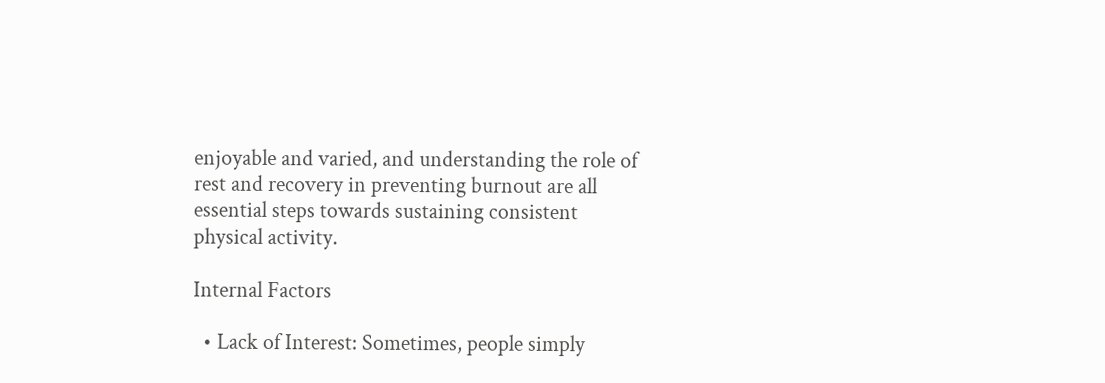enjoyable and varied, and understanding the role of rest and recovery in preventing burnout are all essential steps towards sustaining consistent physical activity.

Internal Factors

  • Lack of Interest: Sometimes, people simply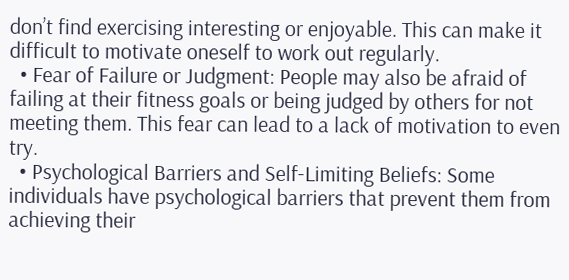don’t find exercising interesting or enjoyable. This can make it difficult to motivate oneself to work out regularly.
  • Fear of Failure or Judgment: People may also be afraid of failing at their fitness goals or being judged by others for not meeting them. This fear can lead to a lack of motivation to even try.
  • Psychological Barriers and Self-Limiting Beliefs: Some individuals have psychological barriers that prevent them from achieving their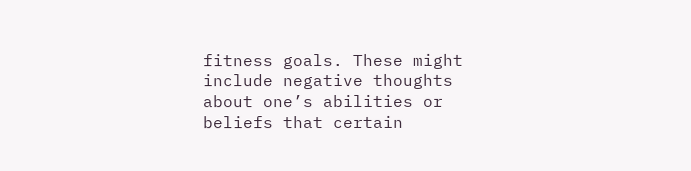fitness goals. These might include negative thoughts about one’s abilities or beliefs that certain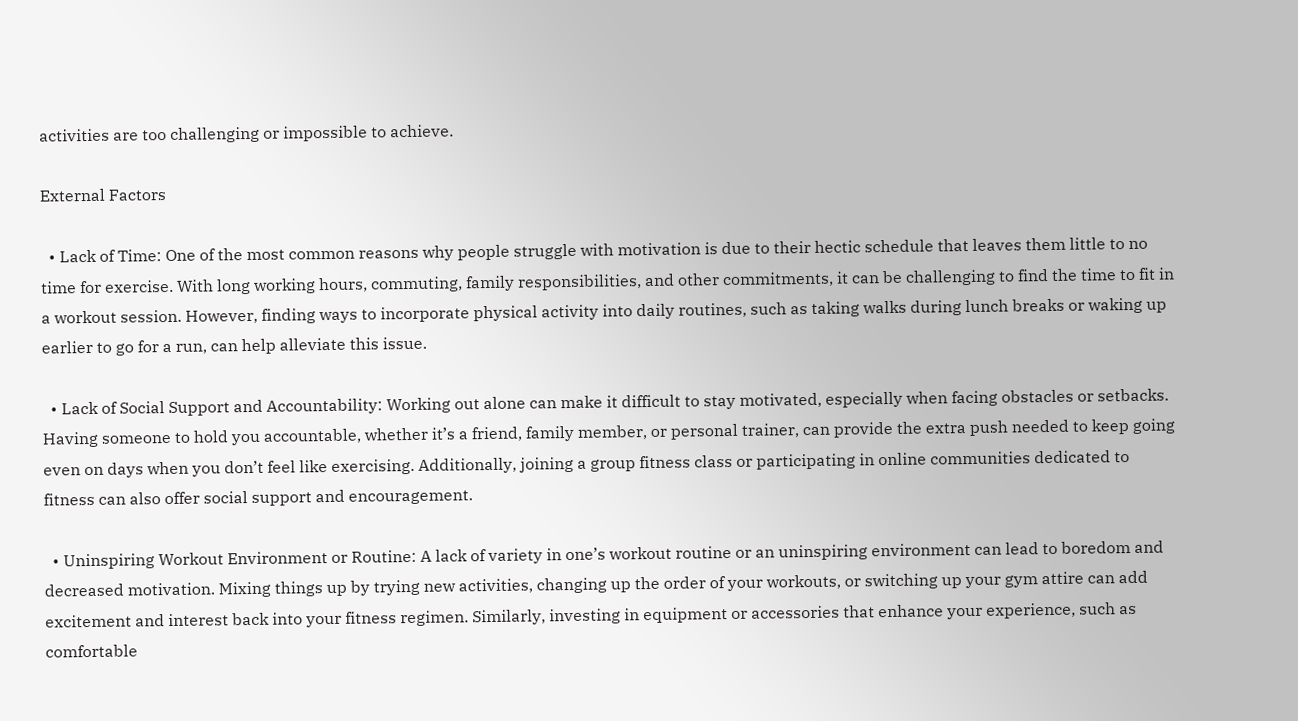activities are too challenging or impossible to achieve.

External Factors

  • Lack of Time: One of the most common reasons why people struggle with motivation is due to their hectic schedule that leaves them little to no time for exercise. With long working hours, commuting, family responsibilities, and other commitments, it can be challenging to find the time to fit in a workout session. However, finding ways to incorporate physical activity into daily routines, such as taking walks during lunch breaks or waking up earlier to go for a run, can help alleviate this issue.

  • Lack of Social Support and Accountability: Working out alone can make it difficult to stay motivated, especially when facing obstacles or setbacks. Having someone to hold you accountable, whether it’s a friend, family member, or personal trainer, can provide the extra push needed to keep going even on days when you don’t feel like exercising. Additionally, joining a group fitness class or participating in online communities dedicated to fitness can also offer social support and encouragement.

  • Uninspiring Workout Environment or Routine: A lack of variety in one’s workout routine or an uninspiring environment can lead to boredom and decreased motivation. Mixing things up by trying new activities, changing up the order of your workouts, or switching up your gym attire can add excitement and interest back into your fitness regimen. Similarly, investing in equipment or accessories that enhance your experience, such as comfortable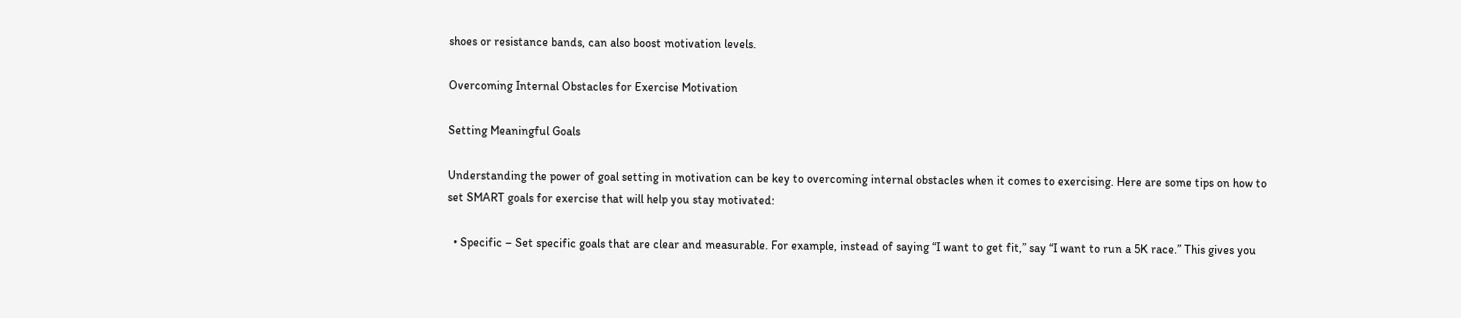shoes or resistance bands, can also boost motivation levels.

Overcoming Internal Obstacles for Exercise Motivation

Setting Meaningful Goals

Understanding the power of goal setting in motivation can be key to overcoming internal obstacles when it comes to exercising. Here are some tips on how to set SMART goals for exercise that will help you stay motivated:

  • Specific – Set specific goals that are clear and measurable. For example, instead of saying “I want to get fit,” say “I want to run a 5K race.” This gives you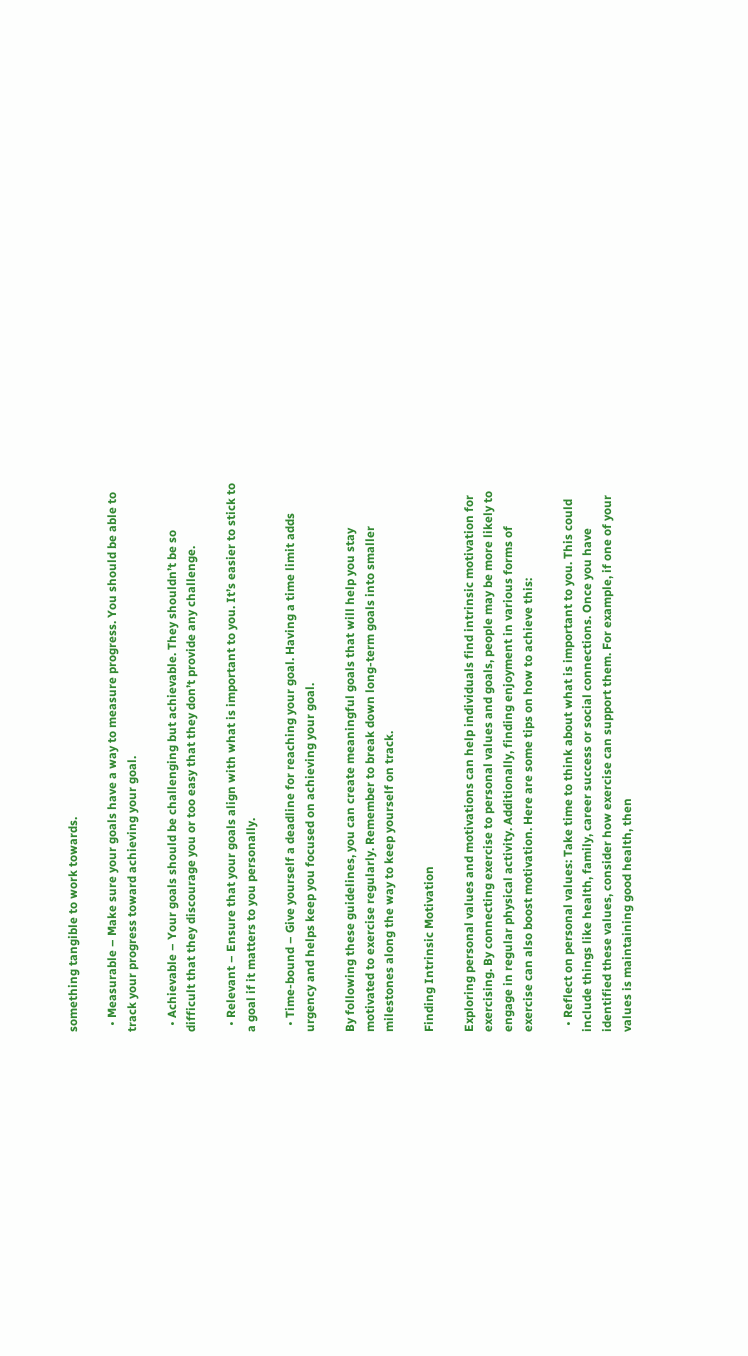something tangible to work towards.

  • Measurable – Make sure your goals have a way to measure progress. You should be able to track your progress toward achieving your goal.

  • Achievable – Your goals should be challenging but achievable. They shouldn’t be so difficult that they discourage you or too easy that they don’t provide any challenge.

  • Relevant – Ensure that your goals align with what is important to you. It’s easier to stick to a goal if it matters to you personally.

  • Time-bound – Give yourself a deadline for reaching your goal. Having a time limit adds urgency and helps keep you focused on achieving your goal.

By following these guidelines, you can create meaningful goals that will help you stay motivated to exercise regularly. Remember to break down long-term goals into smaller milestones along the way to keep yourself on track.

Finding Intrinsic Motivation

Exploring personal values and motivations can help individuals find intrinsic motivation for exercising. By connecting exercise to personal values and goals, people may be more likely to engage in regular physical activity. Additionally, finding enjoyment in various forms of exercise can also boost motivation. Here are some tips on how to achieve this:

  • Reflect on personal values: Take time to think about what is important to you. This could include things like health, family, career success or social connections. Once you have identified these values, consider how exercise can support them. For example, if one of your values is maintaining good health, then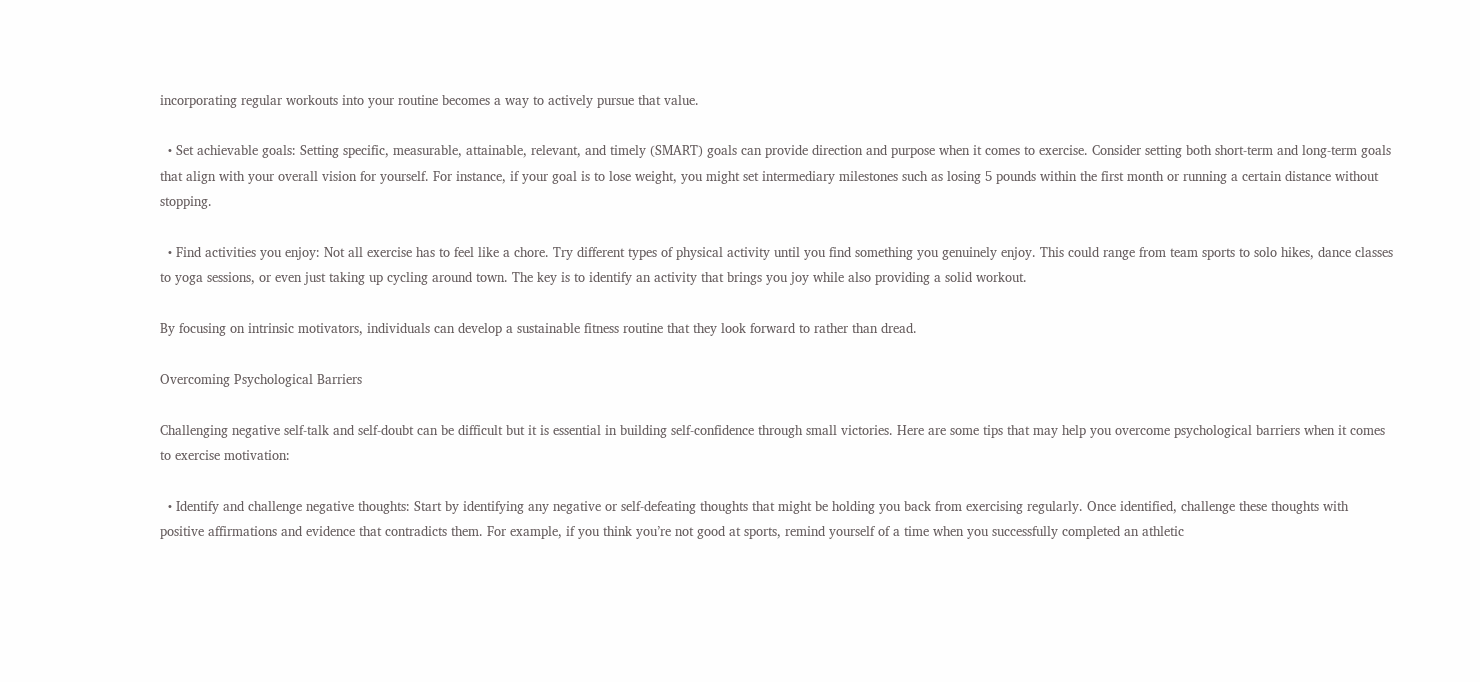incorporating regular workouts into your routine becomes a way to actively pursue that value.

  • Set achievable goals: Setting specific, measurable, attainable, relevant, and timely (SMART) goals can provide direction and purpose when it comes to exercise. Consider setting both short-term and long-term goals that align with your overall vision for yourself. For instance, if your goal is to lose weight, you might set intermediary milestones such as losing 5 pounds within the first month or running a certain distance without stopping.

  • Find activities you enjoy: Not all exercise has to feel like a chore. Try different types of physical activity until you find something you genuinely enjoy. This could range from team sports to solo hikes, dance classes to yoga sessions, or even just taking up cycling around town. The key is to identify an activity that brings you joy while also providing a solid workout.

By focusing on intrinsic motivators, individuals can develop a sustainable fitness routine that they look forward to rather than dread.

Overcoming Psychological Barriers

Challenging negative self-talk and self-doubt can be difficult but it is essential in building self-confidence through small victories. Here are some tips that may help you overcome psychological barriers when it comes to exercise motivation:

  • Identify and challenge negative thoughts: Start by identifying any negative or self-defeating thoughts that might be holding you back from exercising regularly. Once identified, challenge these thoughts with positive affirmations and evidence that contradicts them. For example, if you think you’re not good at sports, remind yourself of a time when you successfully completed an athletic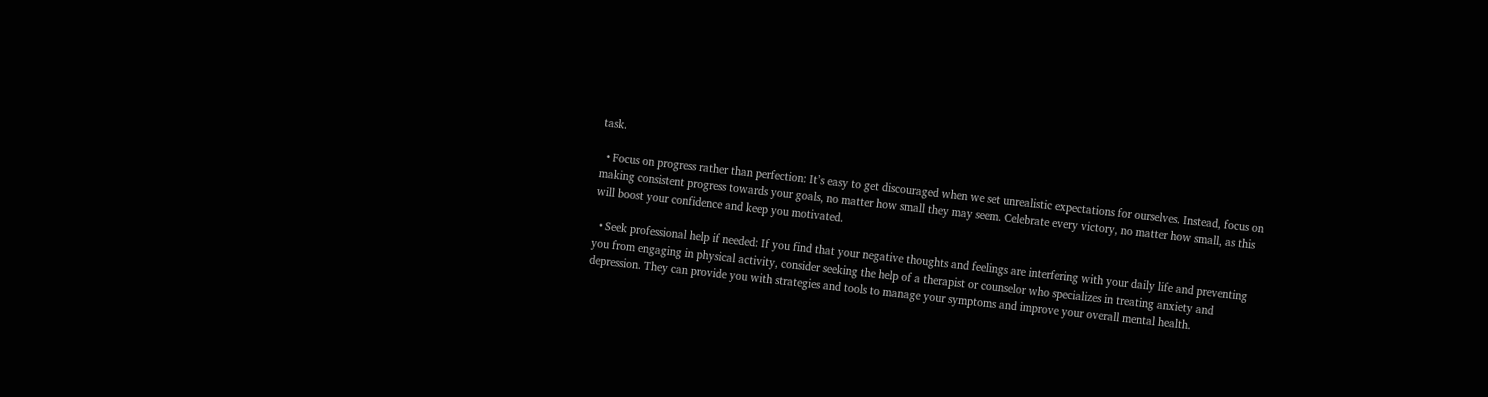task.

  • Focus on progress rather than perfection: It’s easy to get discouraged when we set unrealistic expectations for ourselves. Instead, focus on making consistent progress towards your goals, no matter how small they may seem. Celebrate every victory, no matter how small, as this will boost your confidence and keep you motivated.

  • Seek professional help if needed: If you find that your negative thoughts and feelings are interfering with your daily life and preventing you from engaging in physical activity, consider seeking the help of a therapist or counselor who specializes in treating anxiety and depression. They can provide you with strategies and tools to manage your symptoms and improve your overall mental health.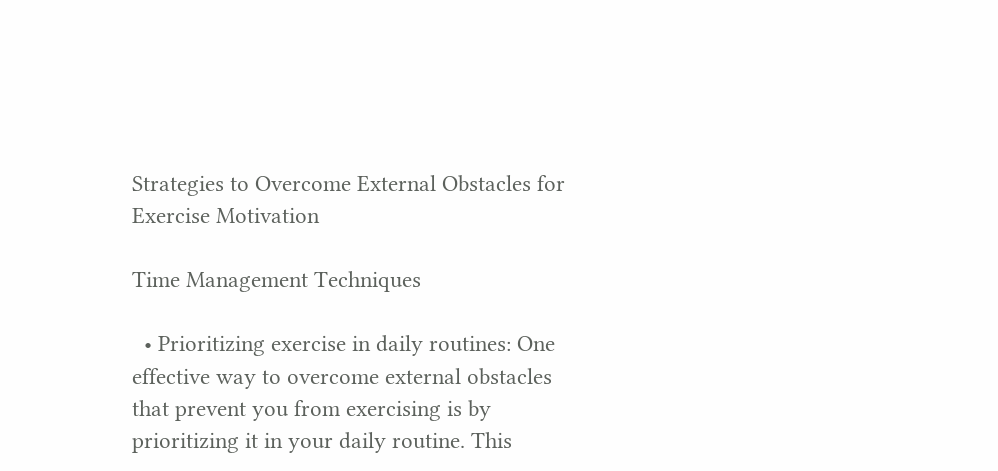Strategies to Overcome External Obstacles for Exercise Motivation

Time Management Techniques

  • Prioritizing exercise in daily routines: One effective way to overcome external obstacles that prevent you from exercising is by prioritizing it in your daily routine. This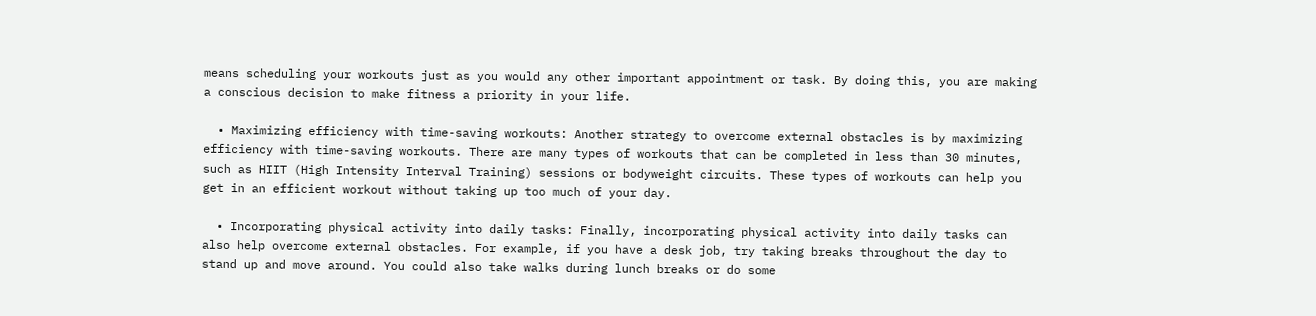means scheduling your workouts just as you would any other important appointment or task. By doing this, you are making a conscious decision to make fitness a priority in your life.

  • Maximizing efficiency with time-saving workouts: Another strategy to overcome external obstacles is by maximizing efficiency with time-saving workouts. There are many types of workouts that can be completed in less than 30 minutes, such as HIIT (High Intensity Interval Training) sessions or bodyweight circuits. These types of workouts can help you get in an efficient workout without taking up too much of your day.

  • Incorporating physical activity into daily tasks: Finally, incorporating physical activity into daily tasks can also help overcome external obstacles. For example, if you have a desk job, try taking breaks throughout the day to stand up and move around. You could also take walks during lunch breaks or do some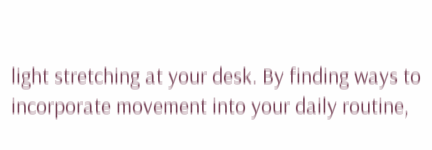light stretching at your desk. By finding ways to incorporate movement into your daily routine,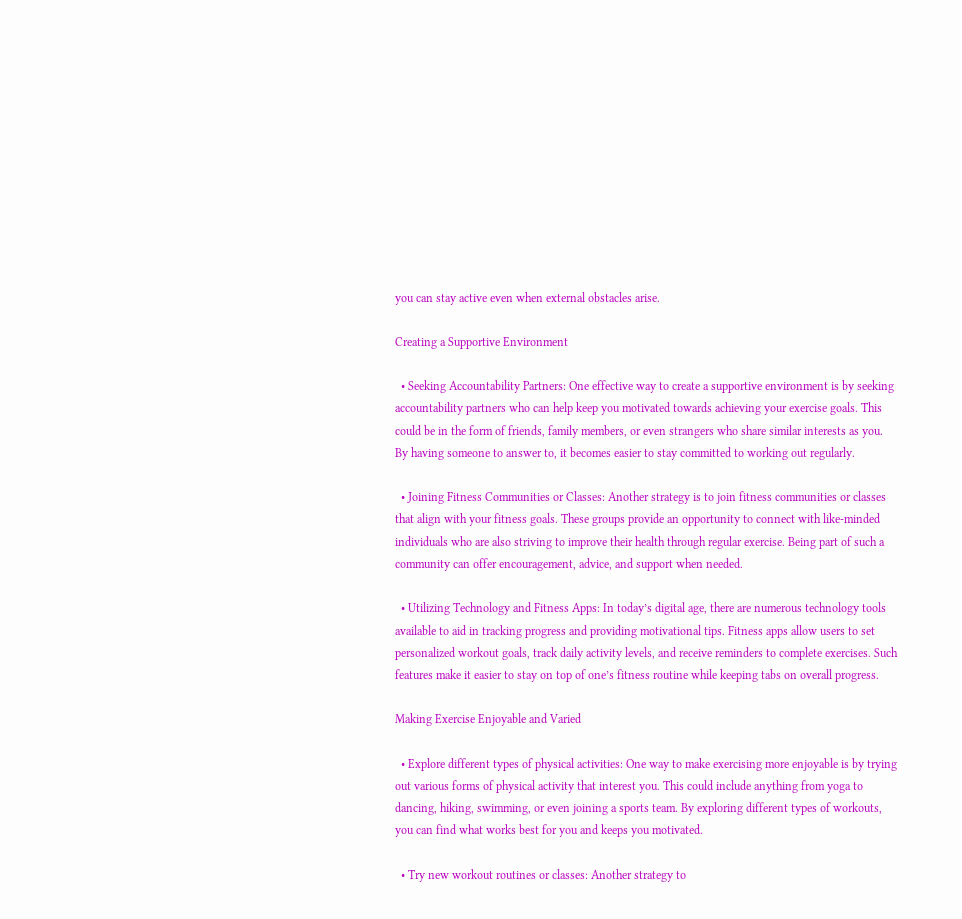you can stay active even when external obstacles arise.

Creating a Supportive Environment

  • Seeking Accountability Partners: One effective way to create a supportive environment is by seeking accountability partners who can help keep you motivated towards achieving your exercise goals. This could be in the form of friends, family members, or even strangers who share similar interests as you. By having someone to answer to, it becomes easier to stay committed to working out regularly.

  • Joining Fitness Communities or Classes: Another strategy is to join fitness communities or classes that align with your fitness goals. These groups provide an opportunity to connect with like-minded individuals who are also striving to improve their health through regular exercise. Being part of such a community can offer encouragement, advice, and support when needed.

  • Utilizing Technology and Fitness Apps: In today’s digital age, there are numerous technology tools available to aid in tracking progress and providing motivational tips. Fitness apps allow users to set personalized workout goals, track daily activity levels, and receive reminders to complete exercises. Such features make it easier to stay on top of one’s fitness routine while keeping tabs on overall progress.

Making Exercise Enjoyable and Varied

  • Explore different types of physical activities: One way to make exercising more enjoyable is by trying out various forms of physical activity that interest you. This could include anything from yoga to dancing, hiking, swimming, or even joining a sports team. By exploring different types of workouts, you can find what works best for you and keeps you motivated.

  • Try new workout routines or classes: Another strategy to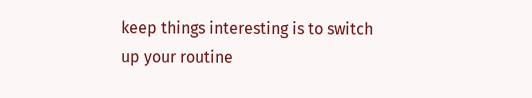keep things interesting is to switch up your routine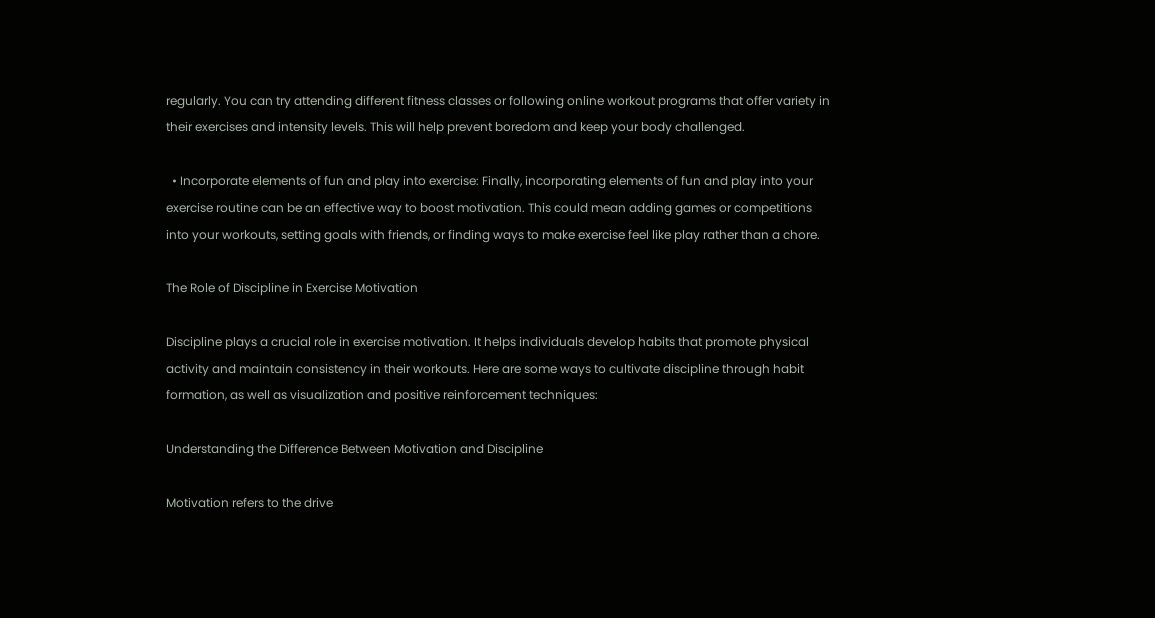regularly. You can try attending different fitness classes or following online workout programs that offer variety in their exercises and intensity levels. This will help prevent boredom and keep your body challenged.

  • Incorporate elements of fun and play into exercise: Finally, incorporating elements of fun and play into your exercise routine can be an effective way to boost motivation. This could mean adding games or competitions into your workouts, setting goals with friends, or finding ways to make exercise feel like play rather than a chore.

The Role of Discipline in Exercise Motivation

Discipline plays a crucial role in exercise motivation. It helps individuals develop habits that promote physical activity and maintain consistency in their workouts. Here are some ways to cultivate discipline through habit formation, as well as visualization and positive reinforcement techniques:

Understanding the Difference Between Motivation and Discipline

Motivation refers to the drive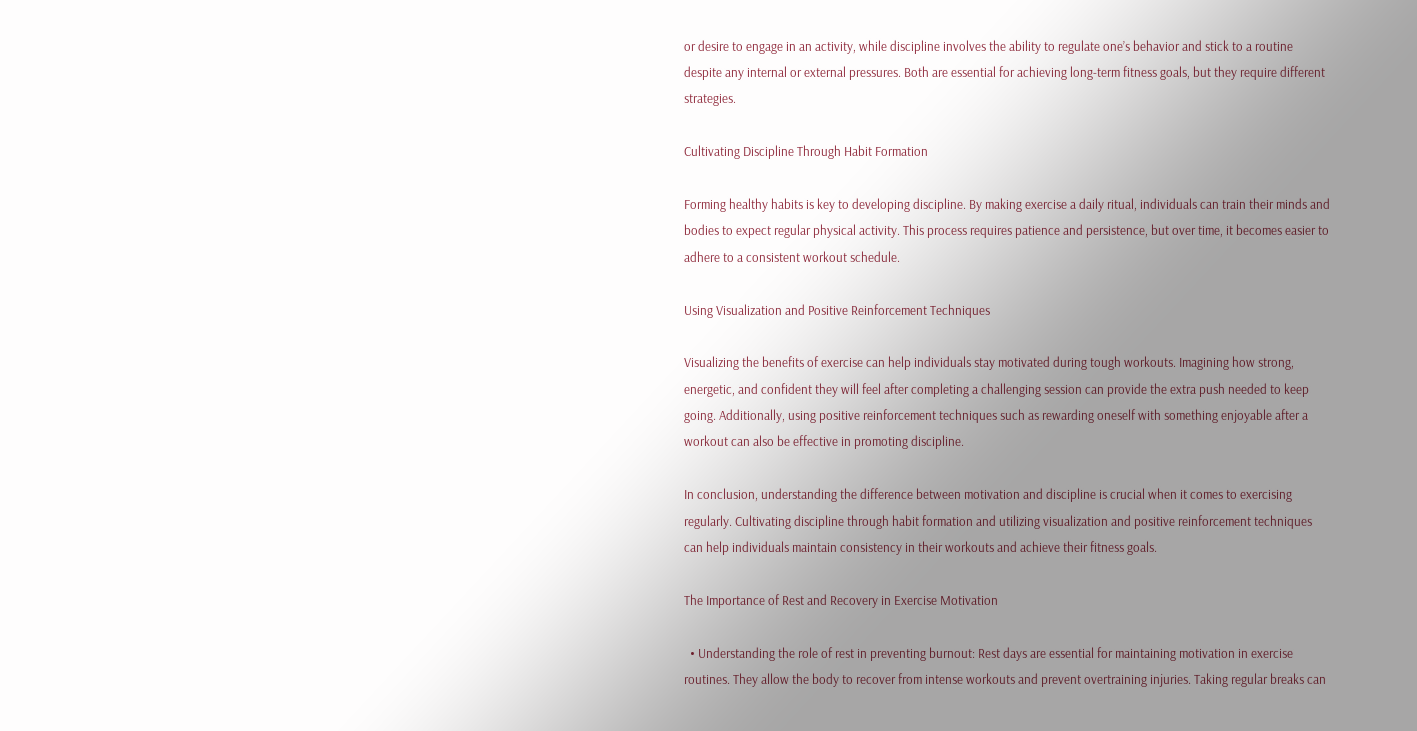or desire to engage in an activity, while discipline involves the ability to regulate one’s behavior and stick to a routine despite any internal or external pressures. Both are essential for achieving long-term fitness goals, but they require different strategies.

Cultivating Discipline Through Habit Formation

Forming healthy habits is key to developing discipline. By making exercise a daily ritual, individuals can train their minds and bodies to expect regular physical activity. This process requires patience and persistence, but over time, it becomes easier to adhere to a consistent workout schedule.

Using Visualization and Positive Reinforcement Techniques

Visualizing the benefits of exercise can help individuals stay motivated during tough workouts. Imagining how strong, energetic, and confident they will feel after completing a challenging session can provide the extra push needed to keep going. Additionally, using positive reinforcement techniques such as rewarding oneself with something enjoyable after a workout can also be effective in promoting discipline.

In conclusion, understanding the difference between motivation and discipline is crucial when it comes to exercising regularly. Cultivating discipline through habit formation and utilizing visualization and positive reinforcement techniques can help individuals maintain consistency in their workouts and achieve their fitness goals.

The Importance of Rest and Recovery in Exercise Motivation

  • Understanding the role of rest in preventing burnout: Rest days are essential for maintaining motivation in exercise routines. They allow the body to recover from intense workouts and prevent overtraining injuries. Taking regular breaks can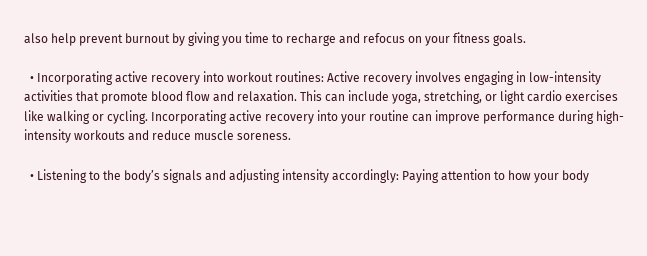also help prevent burnout by giving you time to recharge and refocus on your fitness goals.

  • Incorporating active recovery into workout routines: Active recovery involves engaging in low-intensity activities that promote blood flow and relaxation. This can include yoga, stretching, or light cardio exercises like walking or cycling. Incorporating active recovery into your routine can improve performance during high-intensity workouts and reduce muscle soreness.

  • Listening to the body’s signals and adjusting intensity accordingly: Paying attention to how your body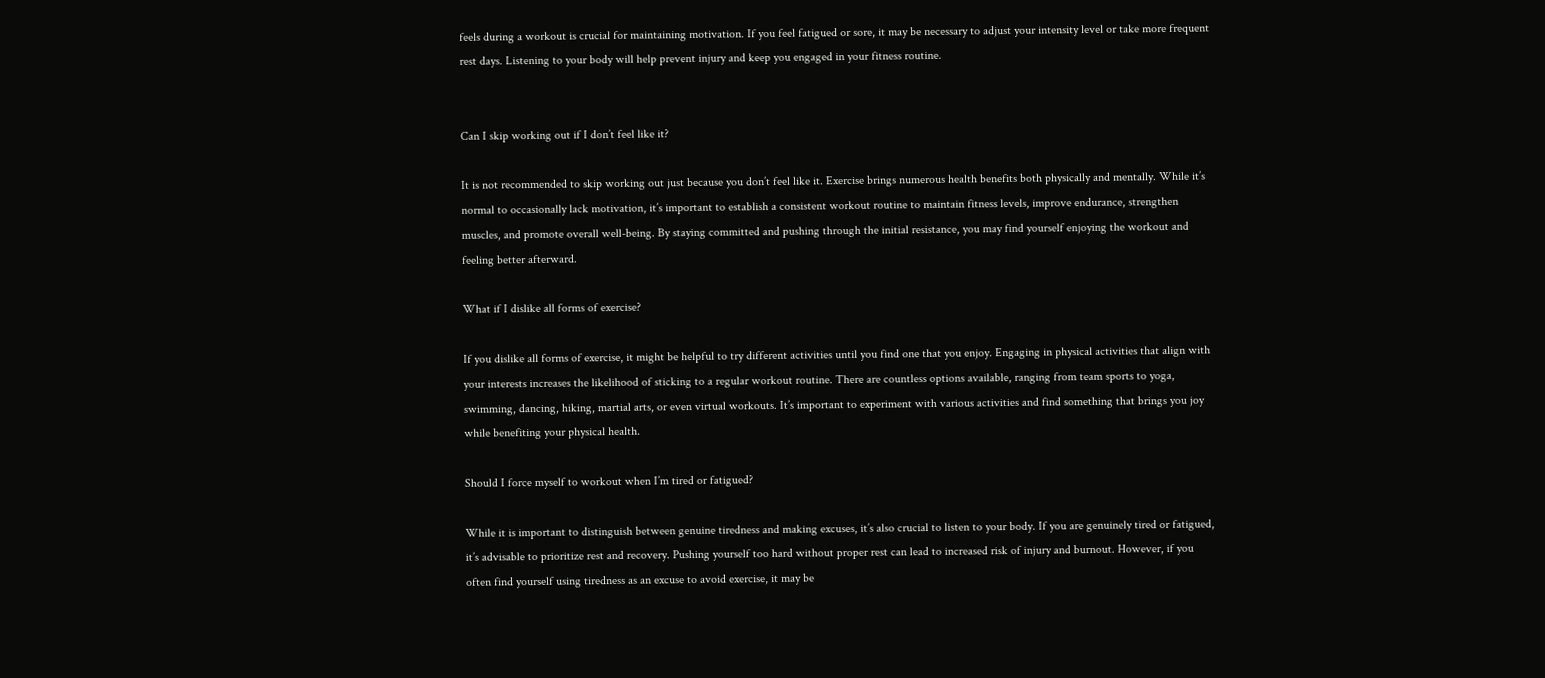feels during a workout is crucial for maintaining motivation. If you feel fatigued or sore, it may be necessary to adjust your intensity level or take more frequent rest days. Listening to your body will help prevent injury and keep you engaged in your fitness routine.


Can I skip working out if I don’t feel like it?

It is not recommended to skip working out just because you don’t feel like it. Exercise brings numerous health benefits both physically and mentally. While it’s normal to occasionally lack motivation, it’s important to establish a consistent workout routine to maintain fitness levels, improve endurance, strengthen muscles, and promote overall well-being. By staying committed and pushing through the initial resistance, you may find yourself enjoying the workout and feeling better afterward.

What if I dislike all forms of exercise?

If you dislike all forms of exercise, it might be helpful to try different activities until you find one that you enjoy. Engaging in physical activities that align with your interests increases the likelihood of sticking to a regular workout routine. There are countless options available, ranging from team sports to yoga, swimming, dancing, hiking, martial arts, or even virtual workouts. It’s important to experiment with various activities and find something that brings you joy while benefiting your physical health.

Should I force myself to workout when I’m tired or fatigued?

While it is important to distinguish between genuine tiredness and making excuses, it’s also crucial to listen to your body. If you are genuinely tired or fatigued, it’s advisable to prioritize rest and recovery. Pushing yourself too hard without proper rest can lead to increased risk of injury and burnout. However, if you often find yourself using tiredness as an excuse to avoid exercise, it may be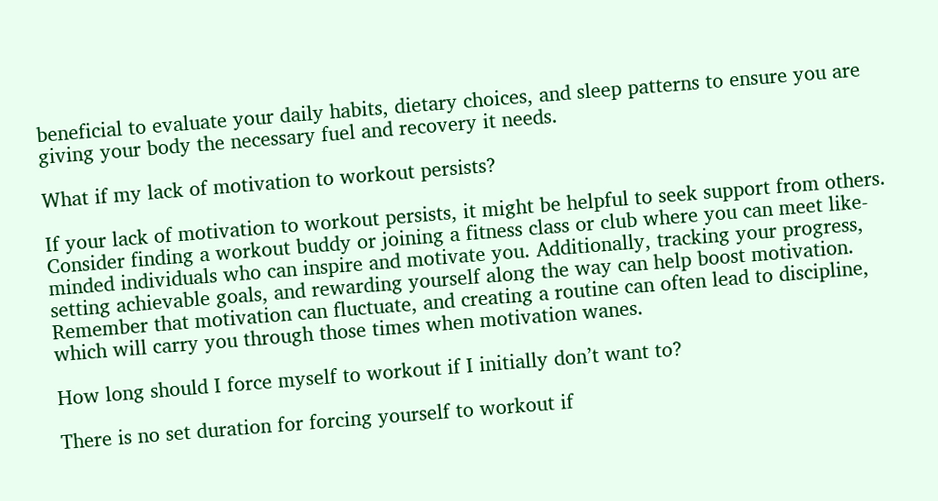beneficial to evaluate your daily habits, dietary choices, and sleep patterns to ensure you are giving your body the necessary fuel and recovery it needs.

What if my lack of motivation to workout persists?

If your lack of motivation to workout persists, it might be helpful to seek support from others. Consider finding a workout buddy or joining a fitness class or club where you can meet like-minded individuals who can inspire and motivate you. Additionally, tracking your progress, setting achievable goals, and rewarding yourself along the way can help boost motivation. Remember that motivation can fluctuate, and creating a routine can often lead to discipline, which will carry you through those times when motivation wanes.

How long should I force myself to workout if I initially don’t want to?

There is no set duration for forcing yourself to workout if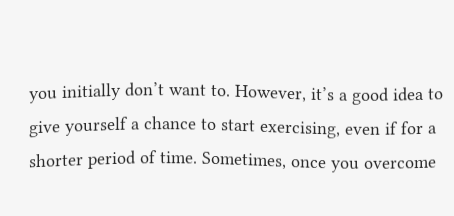you initially don’t want to. However, it’s a good idea to give yourself a chance to start exercising, even if for a shorter period of time. Sometimes, once you overcome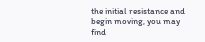the initial resistance and begin moving, you may find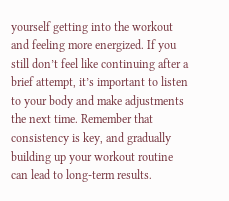yourself getting into the workout and feeling more energized. If you still don’t feel like continuing after a brief attempt, it’s important to listen to your body and make adjustments the next time. Remember that consistency is key, and gradually building up your workout routine can lead to long-term results.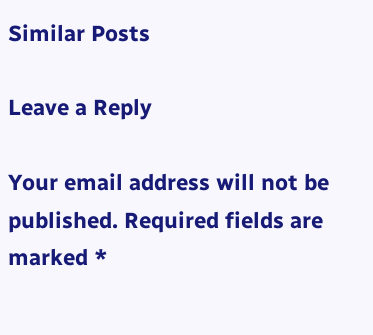Similar Posts

Leave a Reply

Your email address will not be published. Required fields are marked *